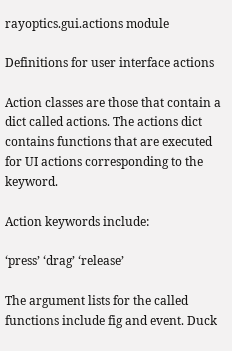rayoptics.gui.actions module

Definitions for user interface actions

Action classes are those that contain a dict called actions. The actions dict contains functions that are executed for UI actions corresponding to the keyword.

Action keywords include:

‘press’ ‘drag’ ‘release’

The argument lists for the called functions include fig and event. Duck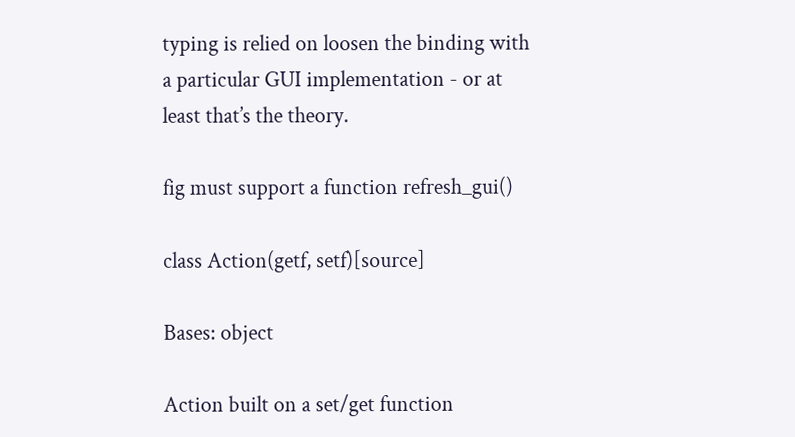typing is relied on loosen the binding with a particular GUI implementation - or at least that’s the theory.

fig must support a function refresh_gui()

class Action(getf, setf)[source]

Bases: object

Action built on a set/get function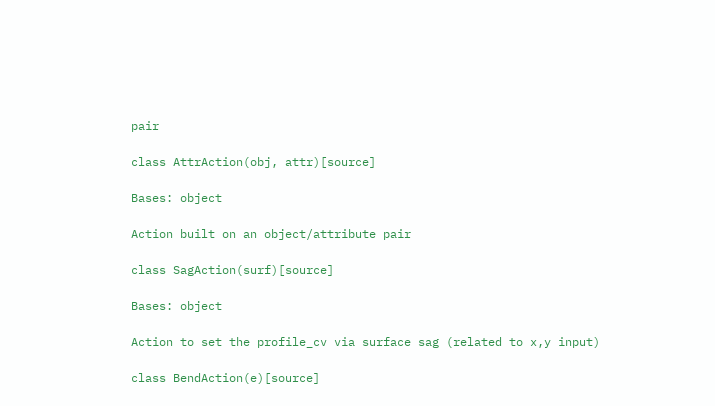pair

class AttrAction(obj, attr)[source]

Bases: object

Action built on an object/attribute pair

class SagAction(surf)[source]

Bases: object

Action to set the profile_cv via surface sag (related to x,y input)

class BendAction(e)[source]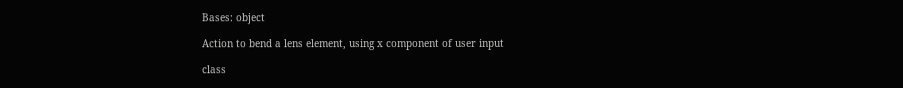Bases: object

Action to bend a lens element, using x component of user input

class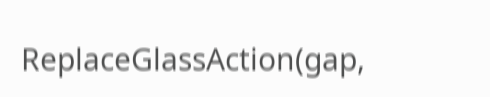ReplaceGlassAction(gap,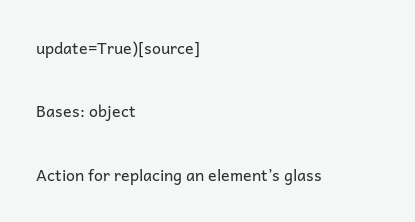update=True)[source]

Bases: object

Action for replacing an element’s glass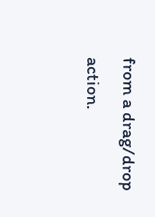from a drag/drop action.